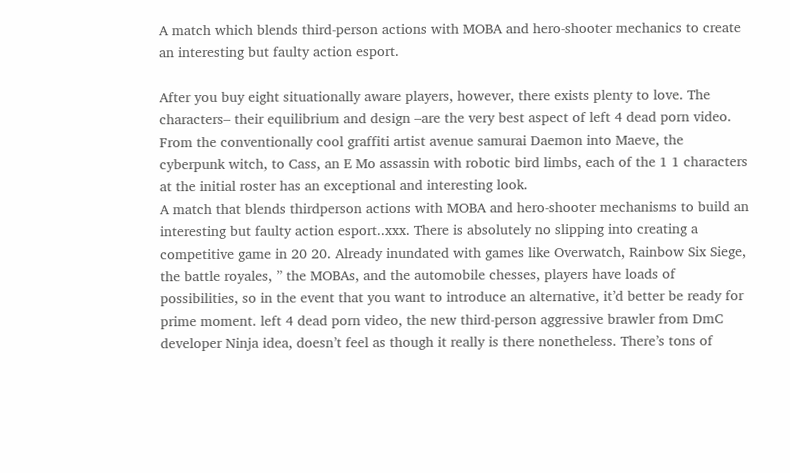A match which blends third-person actions with MOBA and hero-shooter mechanics to create an interesting but faulty action esport.

After you buy eight situationally aware players, however, there exists plenty to love. The characters– their equilibrium and design –are the very best aspect of left 4 dead porn video. From the conventionally cool graffiti artist avenue samurai Daemon into Maeve, the cyberpunk witch, to Cass, an E Mo assassin with robotic bird limbs, each of the 1 1 characters at the initial roster has an exceptional and interesting look.
A match that blends thirdperson actions with MOBA and hero-shooter mechanisms to build an interesting but faulty action esport..xxx. There is absolutely no slipping into creating a competitive game in 20 20. Already inundated with games like Overwatch, Rainbow Six Siege, the battle royales, ” the MOBAs, and the automobile chesses, players have loads of possibilities, so in the event that you want to introduce an alternative, it’d better be ready for prime moment. left 4 dead porn video, the new third-person aggressive brawler from DmC developer Ninja idea, doesn’t feel as though it really is there nonetheless. There’s tons of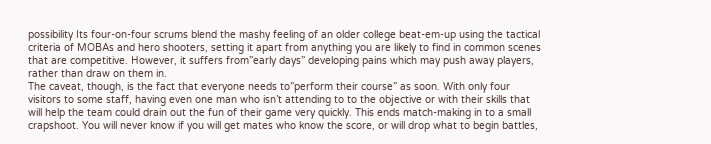possibility Its four-on-four scrums blend the mashy feeling of an older college beat-em-up using the tactical criteria of MOBAs and hero shooters, setting it apart from anything you are likely to find in common scenes that are competitive. However, it suffers from”early days” developing pains which may push away players, rather than draw on them in.
The caveat, though, is the fact that everyone needs to”perform their course” as soon. With only four visitors to some staff, having even one man who isn’t attending to to the objective or with their skills that will help the team could drain out the fun of their game very quickly. This ends match-making in to a small crapshoot. You will never know if you will get mates who know the score, or will drop what to begin battles,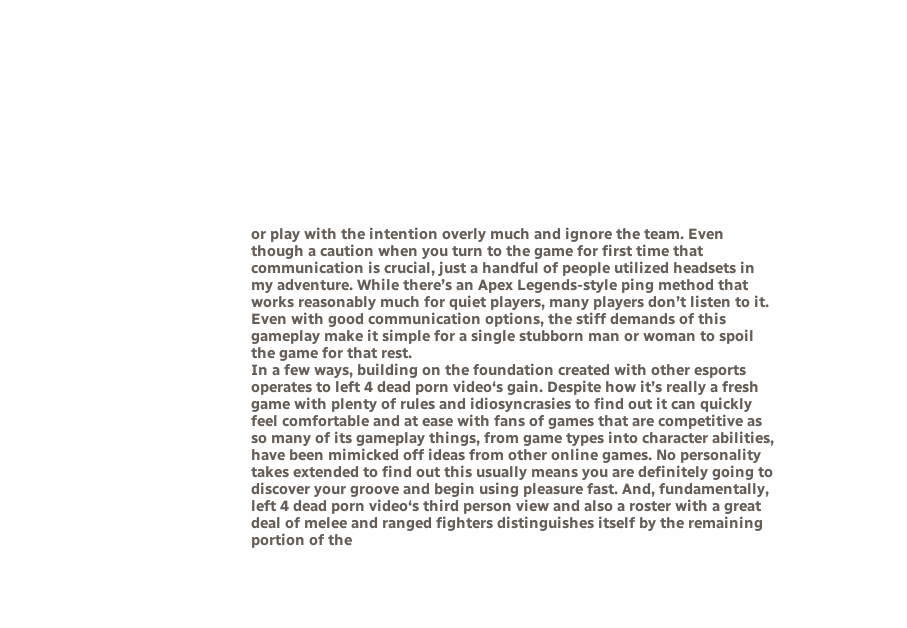or play with the intention overly much and ignore the team. Even though a caution when you turn to the game for first time that communication is crucial, just a handful of people utilized headsets in my adventure. While there’s an Apex Legends-style ping method that works reasonably much for quiet players, many players don’t listen to it. Even with good communication options, the stiff demands of this gameplay make it simple for a single stubborn man or woman to spoil the game for that rest.
In a few ways, building on the foundation created with other esports operates to left 4 dead porn video‘s gain. Despite how it’s really a fresh game with plenty of rules and idiosyncrasies to find out it can quickly feel comfortable and at ease with fans of games that are competitive as so many of its gameplay things, from game types into character abilities, have been mimicked off ideas from other online games. No personality takes extended to find out this usually means you are definitely going to discover your groove and begin using pleasure fast. And, fundamentally, left 4 dead porn video‘s third person view and also a roster with a great deal of melee and ranged fighters distinguishes itself by the remaining portion of the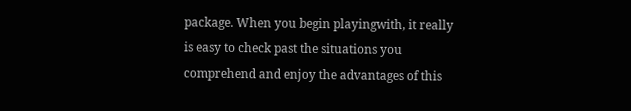package. When you begin playingwith, it really is easy to check past the situations you comprehend and enjoy the advantages of this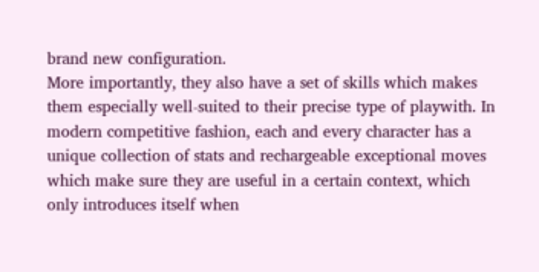brand new configuration.
More importantly, they also have a set of skills which makes them especially well-suited to their precise type of playwith. In modern competitive fashion, each and every character has a unique collection of stats and rechargeable exceptional moves which make sure they are useful in a certain context, which only introduces itself when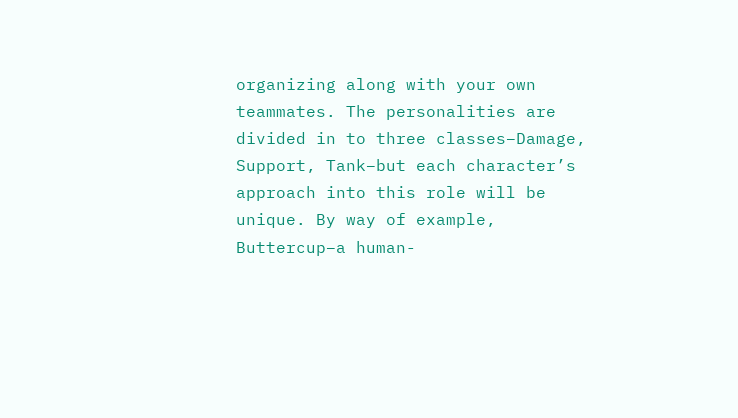organizing along with your own teammates. The personalities are divided in to three classes–Damage, Support, Tank–but each character’s approach into this role will be unique. By way of example, Buttercup–a human-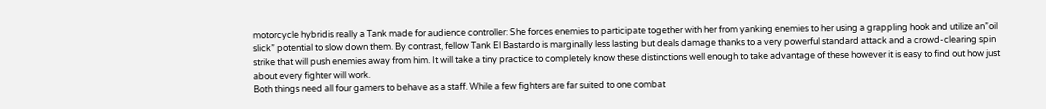motorcycle hybridis really a Tank made for audience controller: She forces enemies to participate together with her from yanking enemies to her using a grappling hook and utilize an”oil slick” potential to slow down them. By contrast, fellow Tank El Bastardo is marginally less lasting but deals damage thanks to a very powerful standard attack and a crowd-clearing spin strike that will push enemies away from him. It will take a tiny practice to completely know these distinctions well enough to take advantage of these however it is easy to find out how just about every fighter will work.
Both things need all four gamers to behave as a staff. While a few fighters are far suited to one combat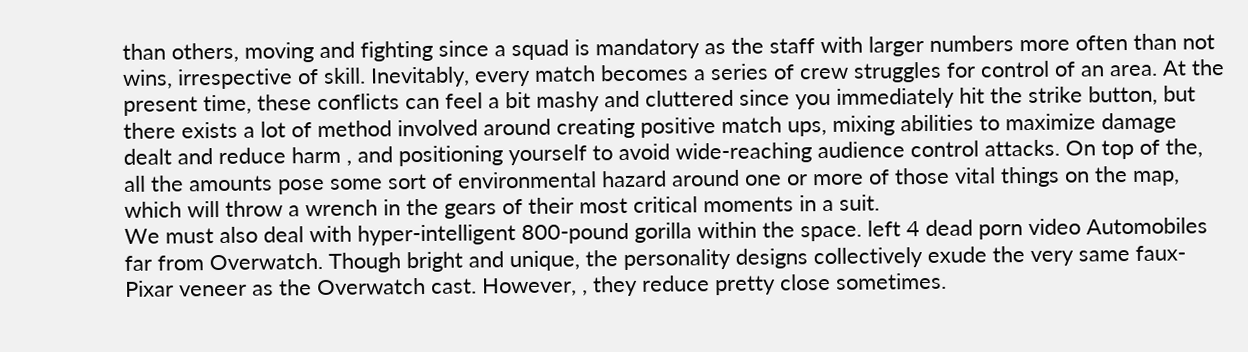than others, moving and fighting since a squad is mandatory as the staff with larger numbers more often than not wins, irrespective of skill. Inevitably, every match becomes a series of crew struggles for control of an area. At the present time, these conflicts can feel a bit mashy and cluttered since you immediately hit the strike button, but there exists a lot of method involved around creating positive match ups, mixing abilities to maximize damage dealt and reduce harm , and positioning yourself to avoid wide-reaching audience control attacks. On top of the, all the amounts pose some sort of environmental hazard around one or more of those vital things on the map, which will throw a wrench in the gears of their most critical moments in a suit.
We must also deal with hyper-intelligent 800-pound gorilla within the space. left 4 dead porn video Automobiles far from Overwatch. Though bright and unique, the personality designs collectively exude the very same faux-Pixar veneer as the Overwatch cast. However, , they reduce pretty close sometimes.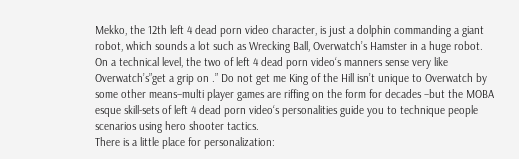Mekko, the 12th left 4 dead porn video character, is just a dolphin commanding a giant robot, which sounds a lot such as Wrecking Ball, Overwatch’s Hamster in a huge robot. On a technical level, the two of left 4 dead porn video‘s manners sense very like Overwatch’s”get a grip on .” Do not get me King of the Hill isn’t unique to Overwatch by some other means–multi player games are riffing on the form for decades –but the MOBA esque skill-sets of left 4 dead porn video‘s personalities guide you to technique people scenarios using hero shooter tactics.
There is a little place for personalization: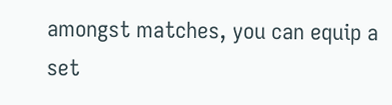amongst matches, you can equip a set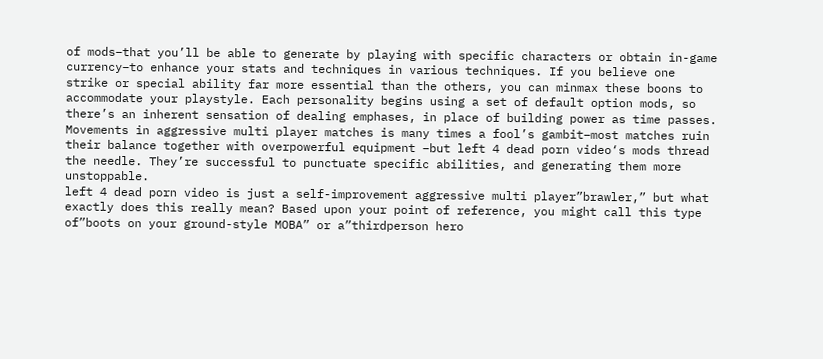of mods–that you’ll be able to generate by playing with specific characters or obtain in-game currency–to enhance your stats and techniques in various techniques. If you believe one strike or special ability far more essential than the others, you can minmax these boons to accommodate your playstyle. Each personality begins using a set of default option mods, so there’s an inherent sensation of dealing emphases, in place of building power as time passes. Movements in aggressive multi player matches is many times a fool’s gambit–most matches ruin their balance together with overpowerful equipment –but left 4 dead porn video‘s mods thread the needle. They’re successful to punctuate specific abilities, and generating them more unstoppable.
left 4 dead porn video is just a self-improvement aggressive multi player”brawler,” but what exactly does this really mean? Based upon your point of reference, you might call this type of”boots on your ground-style MOBA” or a”thirdperson hero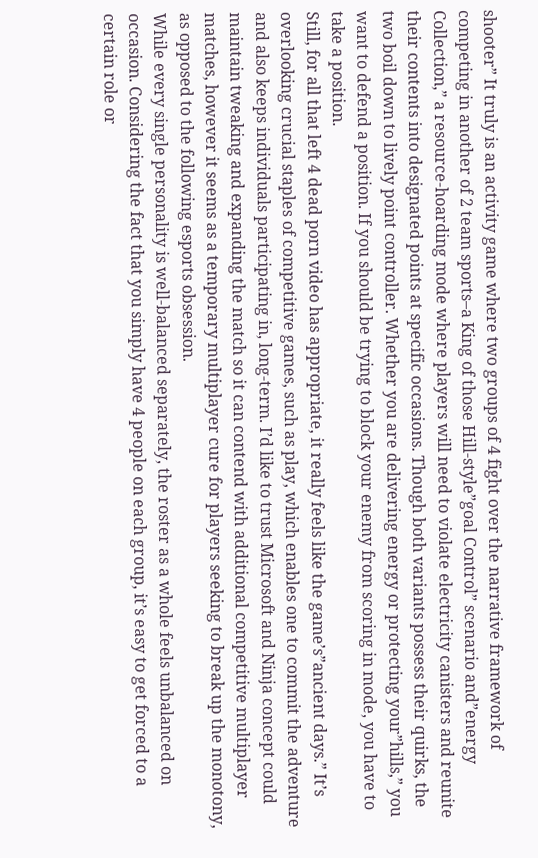shooter” It truly is an activity game where two groups of 4 fight over the narrative framework of competing in another of 2 team sports–a King of those Hill-style”goal Control” scenario and”energy Collection,” a resource-hoarding mode where players will need to violate electricity canisters and reunite their contents into designated points at specific occasions. Though both variants possess their quirks, the two boil down to lively point controller. Whether you are delivering energy or protecting your”hills,” you want to defend a position. If you should be trying to block your enemy from scoring in mode, you have to take a position.
Still, for all that left 4 dead porn video has appropriate, it really feels like the game’s”ancient days.” It’s overlooking crucial staples of competitive games, such as play, which enables one to commit the adventure and also keeps individuals participating in, long-term. I’d like to trust Microsoft and Ninja concept could maintain tweaking and expanding the match so it can contend with additional competitive multiplayer matches, however it seems as a temporary multiplayer cure for players seeking to break up the monotony, as opposed to the following esports obsession.
While every single personality is well-balanced separately, the roster as a whole feels unbalanced on occasion. Considering the fact that you simply have 4 people on each group, it’s easy to get forced to a certain role or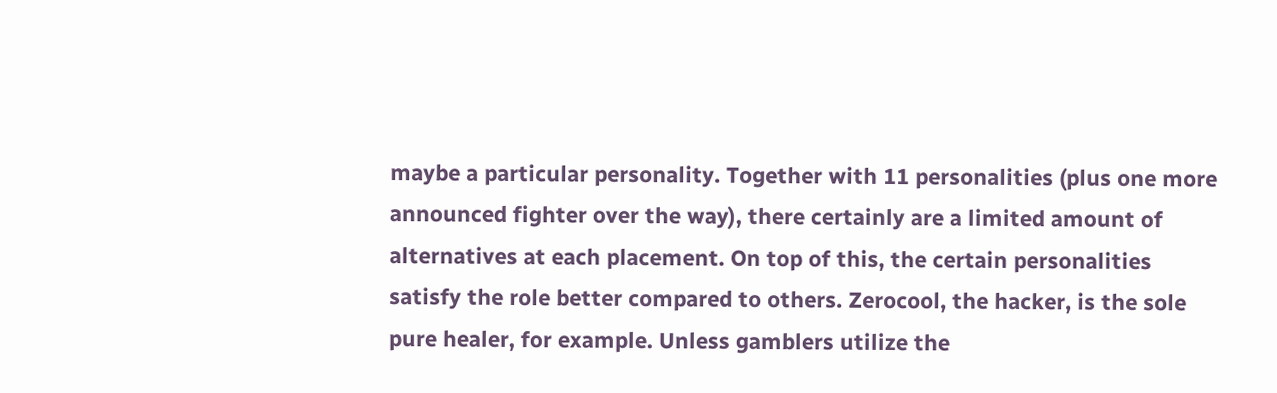maybe a particular personality. Together with 11 personalities (plus one more announced fighter over the way), there certainly are a limited amount of alternatives at each placement. On top of this, the certain personalities satisfy the role better compared to others. Zerocool, the hacker, is the sole pure healer, for example. Unless gamblers utilize the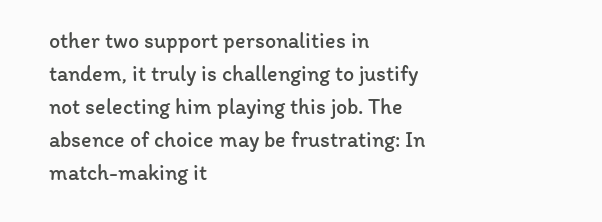other two support personalities in tandem, it truly is challenging to justify not selecting him playing this job. The absence of choice may be frustrating: In match-making it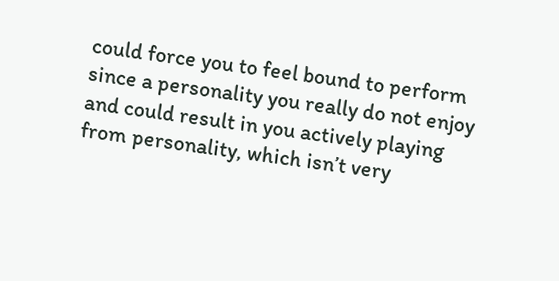could force you to feel bound to perform since a personality you really do not enjoy and could result in you actively playing from personality, which isn’t very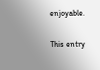enjoyable.

This entry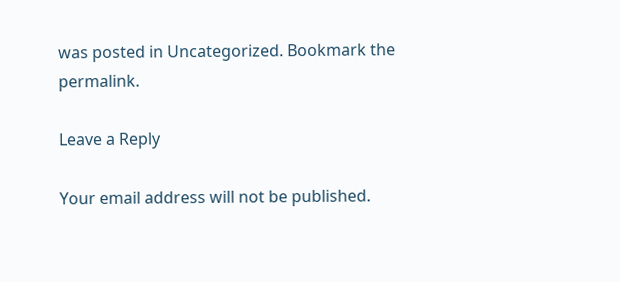was posted in Uncategorized. Bookmark the permalink.

Leave a Reply

Your email address will not be published.